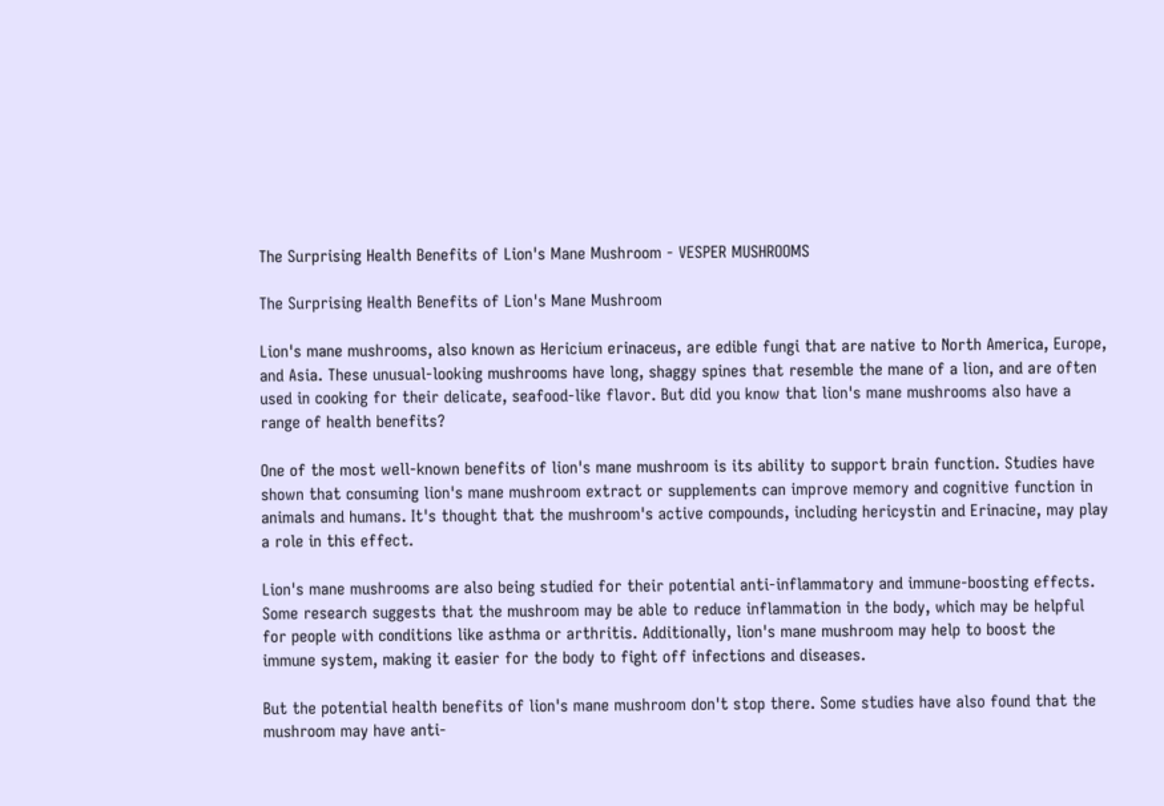The Surprising Health Benefits of Lion's Mane Mushroom - VESPER MUSHROOMS

The Surprising Health Benefits of Lion's Mane Mushroom

Lion's mane mushrooms, also known as Hericium erinaceus, are edible fungi that are native to North America, Europe, and Asia. These unusual-looking mushrooms have long, shaggy spines that resemble the mane of a lion, and are often used in cooking for their delicate, seafood-like flavor. But did you know that lion's mane mushrooms also have a range of health benefits?

One of the most well-known benefits of lion's mane mushroom is its ability to support brain function. Studies have shown that consuming lion's mane mushroom extract or supplements can improve memory and cognitive function in animals and humans. It's thought that the mushroom's active compounds, including hericystin and Erinacine, may play a role in this effect.

Lion's mane mushrooms are also being studied for their potential anti-inflammatory and immune-boosting effects. Some research suggests that the mushroom may be able to reduce inflammation in the body, which may be helpful for people with conditions like asthma or arthritis. Additionally, lion's mane mushroom may help to boost the immune system, making it easier for the body to fight off infections and diseases.

But the potential health benefits of lion's mane mushroom don't stop there. Some studies have also found that the mushroom may have anti-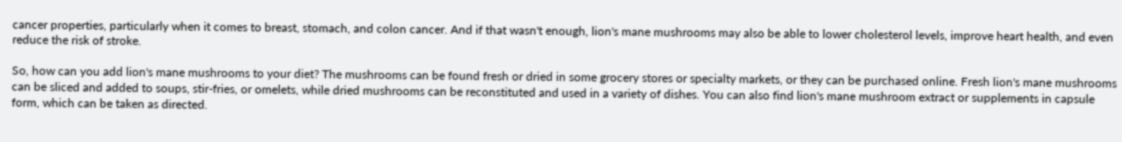cancer properties, particularly when it comes to breast, stomach, and colon cancer. And if that wasn't enough, lion's mane mushrooms may also be able to lower cholesterol levels, improve heart health, and even reduce the risk of stroke.

So, how can you add lion's mane mushrooms to your diet? The mushrooms can be found fresh or dried in some grocery stores or specialty markets, or they can be purchased online. Fresh lion's mane mushrooms can be sliced and added to soups, stir-fries, or omelets, while dried mushrooms can be reconstituted and used in a variety of dishes. You can also find lion's mane mushroom extract or supplements in capsule form, which can be taken as directed.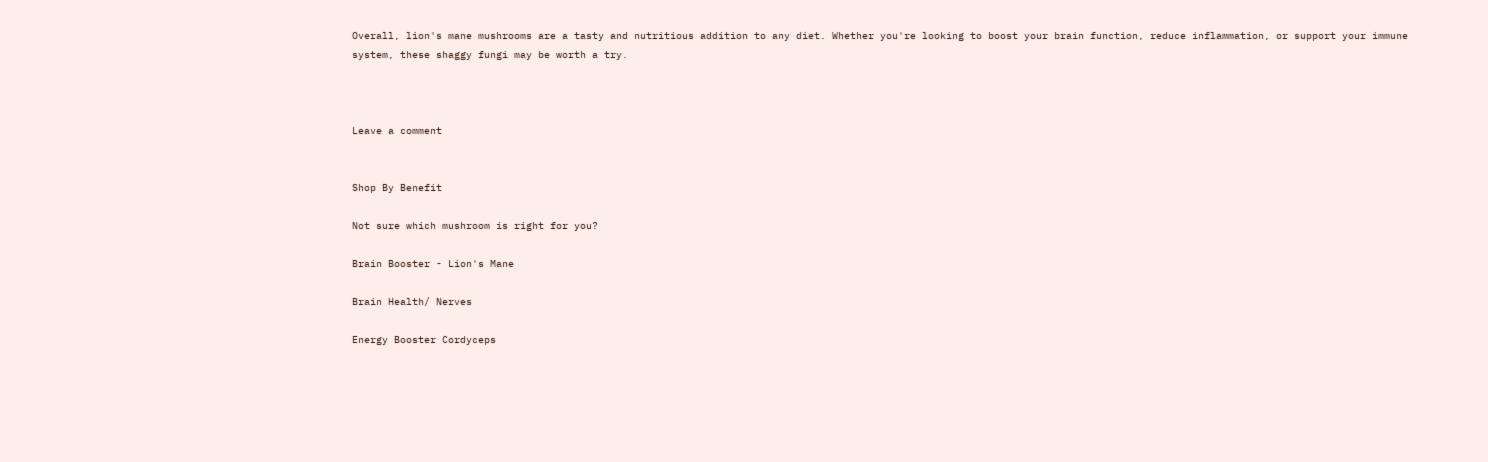Overall, lion's mane mushrooms are a tasty and nutritious addition to any diet. Whether you're looking to boost your brain function, reduce inflammation, or support your immune system, these shaggy fungi may be worth a try.



Leave a comment


Shop By Benefit

Not sure which mushroom is right for you?

Brain Booster - Lion's Mane

Brain Health/ Nerves

Energy Booster Cordyceps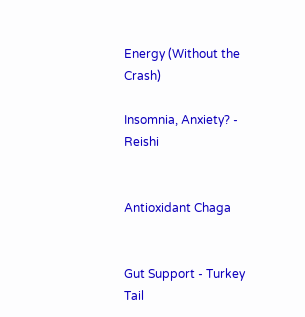Energy (Without the Crash)

Insomnia, Anxiety? - Reishi


Antioxidant Chaga


Gut Support - Turkey Tail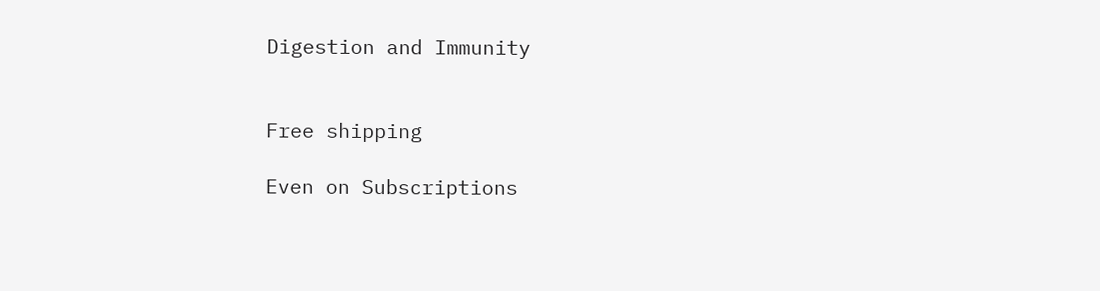Digestion and Immunity


Free shipping

Even on Subscriptions